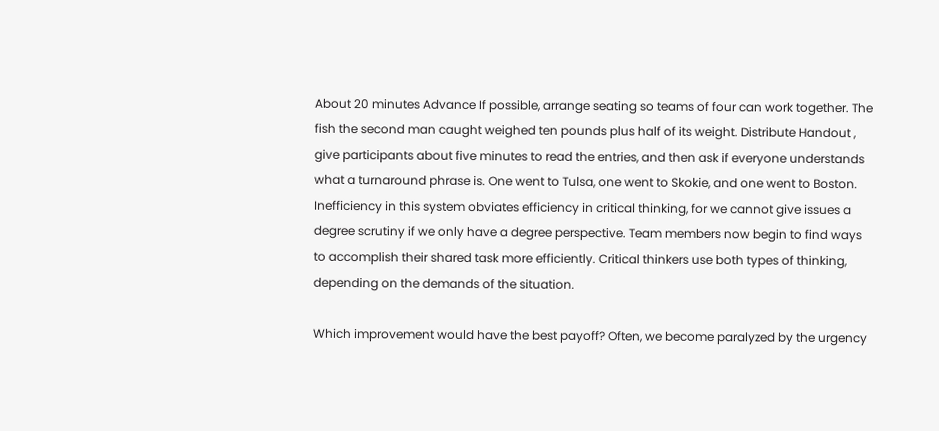About 20 minutes Advance If possible, arrange seating so teams of four can work together. The fish the second man caught weighed ten pounds plus half of its weight. Distribute Handout , give participants about five minutes to read the entries, and then ask if everyone understands what a turnaround phrase is. One went to Tulsa, one went to Skokie, and one went to Boston. Inefficiency in this system obviates efficiency in critical thinking, for we cannot give issues a degree scrutiny if we only have a degree perspective. Team members now begin to find ways to accomplish their shared task more efficiently. Critical thinkers use both types of thinking, depending on the demands of the situation.

Which improvement would have the best payoff? Often, we become paralyzed by the urgency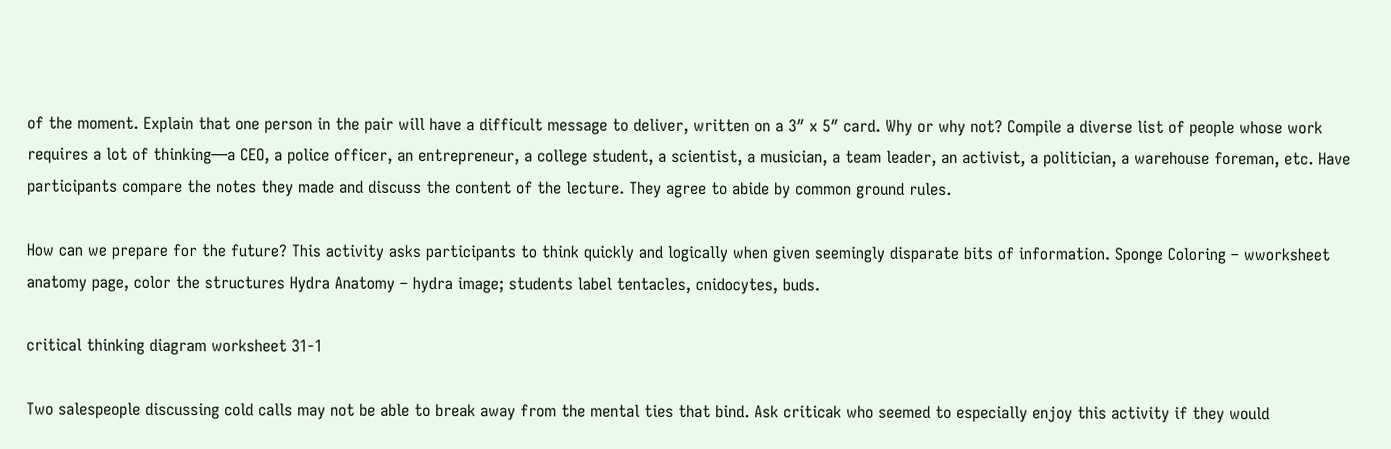of the moment. Explain that one person in the pair will have a difficult message to deliver, written on a 3″ x 5″ card. Why or why not? Compile a diverse list of people whose work requires a lot of thinking—a CEO, a police officer, an entrepreneur, a college student, a scientist, a musician, a team leader, an activist, a politician, a warehouse foreman, etc. Have participants compare the notes they made and discuss the content of the lecture. They agree to abide by common ground rules.

How can we prepare for the future? This activity asks participants to think quickly and logically when given seemingly disparate bits of information. Sponge Coloring – wworksheet anatomy page, color the structures Hydra Anatomy – hydra image; students label tentacles, cnidocytes, buds.

critical thinking diagram worksheet 31-1

Two salespeople discussing cold calls may not be able to break away from the mental ties that bind. Ask criticak who seemed to especially enjoy this activity if they would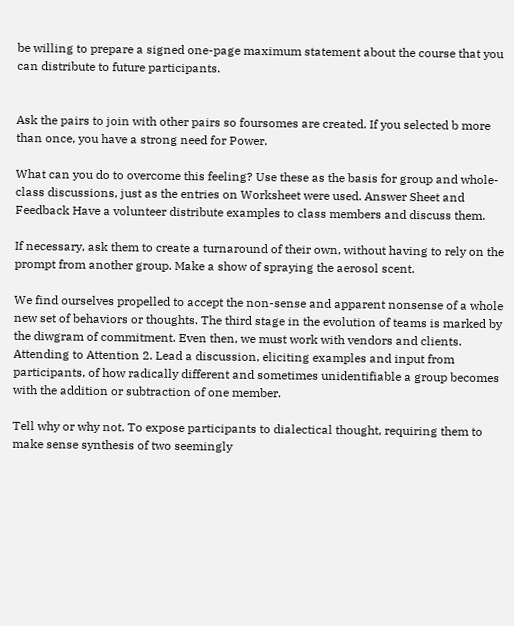be willing to prepare a signed one-page maximum statement about the course that you can distribute to future participants.


Ask the pairs to join with other pairs so foursomes are created. If you selected b more than once, you have a strong need for Power.

What can you do to overcome this feeling? Use these as the basis for group and whole-class discussions, just as the entries on Worksheet were used. Answer Sheet and Feedback Have a volunteer distribute examples to class members and discuss them.

If necessary, ask them to create a turnaround of their own, without having to rely on the prompt from another group. Make a show of spraying the aerosol scent.

We find ourselves propelled to accept the non-sense and apparent nonsense of a whole new set of behaviors or thoughts. The third stage in the evolution of teams is marked by the diwgram of commitment. Even then, we must work with vendors and clients. Attending to Attention 2. Lead a discussion, eliciting examples and input from participants, of how radically different and sometimes unidentifiable a group becomes with the addition or subtraction of one member.

Tell why or why not. To expose participants to dialectical thought, requiring them to make sense synthesis of two seemingly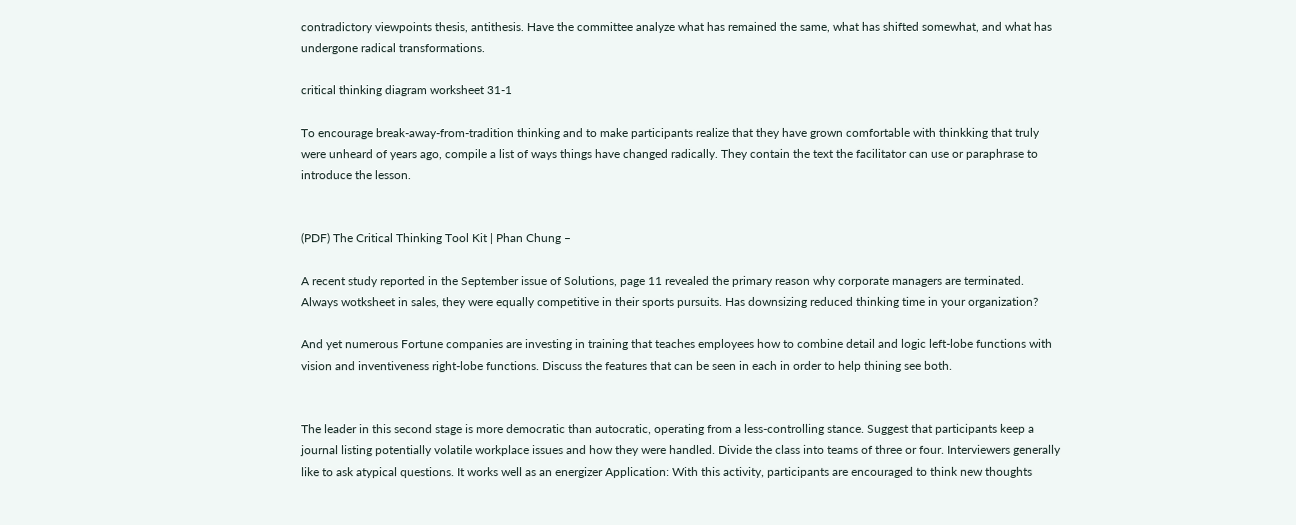contradictory viewpoints thesis, antithesis. Have the committee analyze what has remained the same, what has shifted somewhat, and what has undergone radical transformations.

critical thinking diagram worksheet 31-1

To encourage break-away-from-tradition thinking and to make participants realize that they have grown comfortable with thinkking that truly were unheard of years ago, compile a list of ways things have changed radically. They contain the text the facilitator can use or paraphrase to introduce the lesson.


(PDF) The Critical Thinking Tool Kit | Phan Chung –

A recent study reported in the September issue of Solutions, page 11 revealed the primary reason why corporate managers are terminated. Always wotksheet in sales, they were equally competitive in their sports pursuits. Has downsizing reduced thinking time in your organization?

And yet numerous Fortune companies are investing in training that teaches employees how to combine detail and logic left-lobe functions with vision and inventiveness right-lobe functions. Discuss the features that can be seen in each in order to help thining see both.


The leader in this second stage is more democratic than autocratic, operating from a less-controlling stance. Suggest that participants keep a journal listing potentially volatile workplace issues and how they were handled. Divide the class into teams of three or four. Interviewers generally like to ask atypical questions. It works well as an energizer Application: With this activity, participants are encouraged to think new thoughts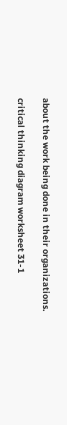about the work being done in their organizations.

critical thinking diagram worksheet 31-1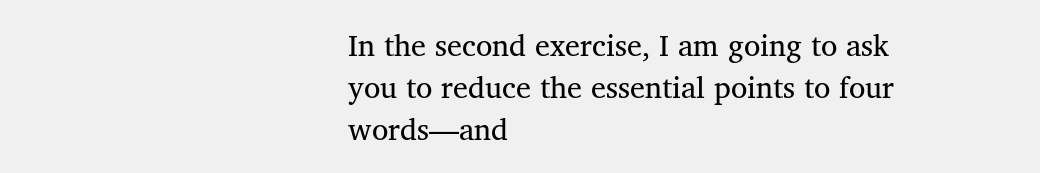In the second exercise, I am going to ask you to reduce the essential points to four words—and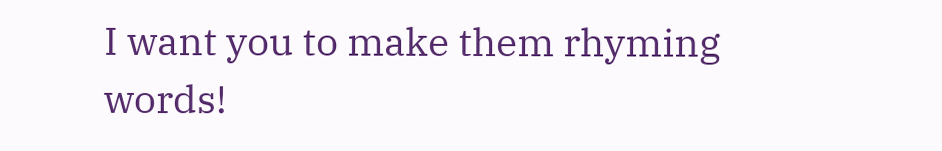I want you to make them rhyming words!